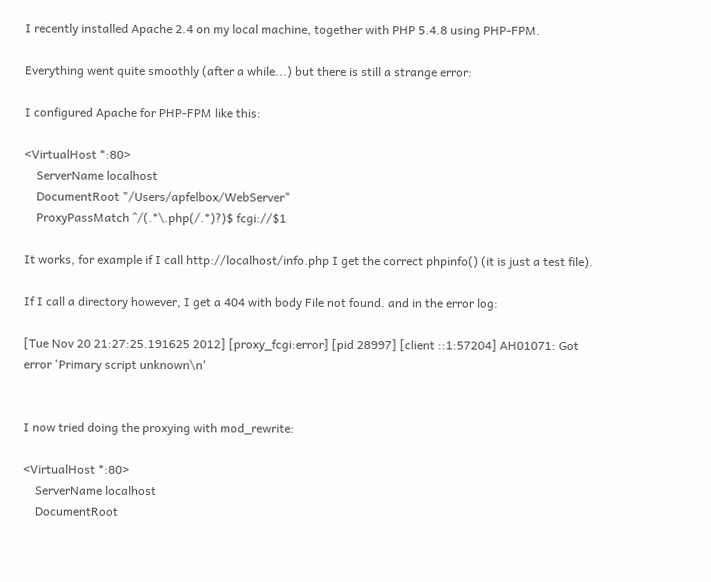I recently installed Apache 2.4 on my local machine, together with PHP 5.4.8 using PHP-FPM.

Everything went quite smoothly (after a while...) but there is still a strange error:

I configured Apache for PHP-FPM like this:

<VirtualHost *:80>
    ServerName localhost
    DocumentRoot "/Users/apfelbox/WebServer"
    ProxyPassMatch ^/(.*\.php(/.*)?)$ fcgi://$1

It works, for example if I call http://localhost/info.php I get the correct phpinfo() (it is just a test file).

If I call a directory however, I get a 404 with body File not found. and in the error log:

[Tue Nov 20 21:27:25.191625 2012] [proxy_fcgi:error] [pid 28997] [client ::1:57204] AH01071: Got error 'Primary script unknown\n'


I now tried doing the proxying with mod_rewrite:

<VirtualHost *:80>
    ServerName localhost
    DocumentRoot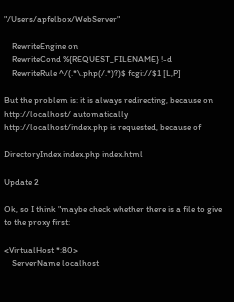"/Users/apfelbox/WebServer"

    RewriteEngine on
    RewriteCond %{REQUEST_FILENAME} !-d
    RewriteRule ^/(.*\.php(/.*)?)$ fcgi://$1 [L,P]

But the problem is: it is always redirecting, because on http://localhost/ automatically http://localhost/index.php is requested, because of

DirectoryIndex index.php index.html

Update 2

Ok, so I think "maybe check whether there is a file to give to the proxy first:

<VirtualHost *:80>
    ServerName localhost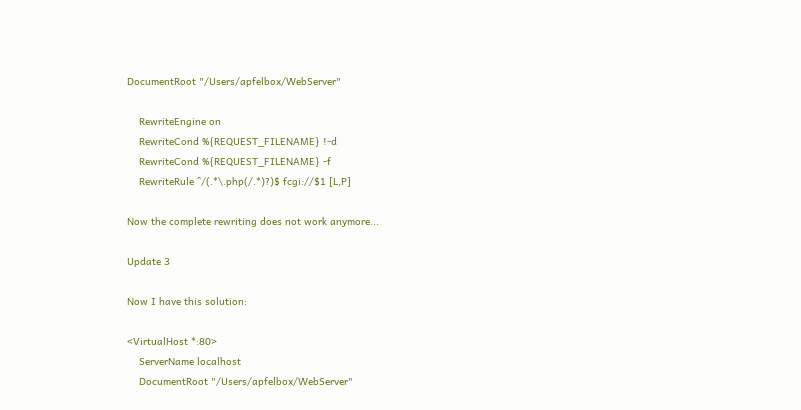DocumentRoot "/Users/apfelbox/WebServer"

    RewriteEngine on
    RewriteCond %{REQUEST_FILENAME} !-d
    RewriteCond %{REQUEST_FILENAME} -f
    RewriteRule ^/(.*\.php(/.*)?)$ fcgi://$1 [L,P]

Now the complete rewriting does not work anymore...

Update 3

Now I have this solution:

<VirtualHost *:80>
    ServerName localhost
    DocumentRoot "/Users/apfelbox/WebServer"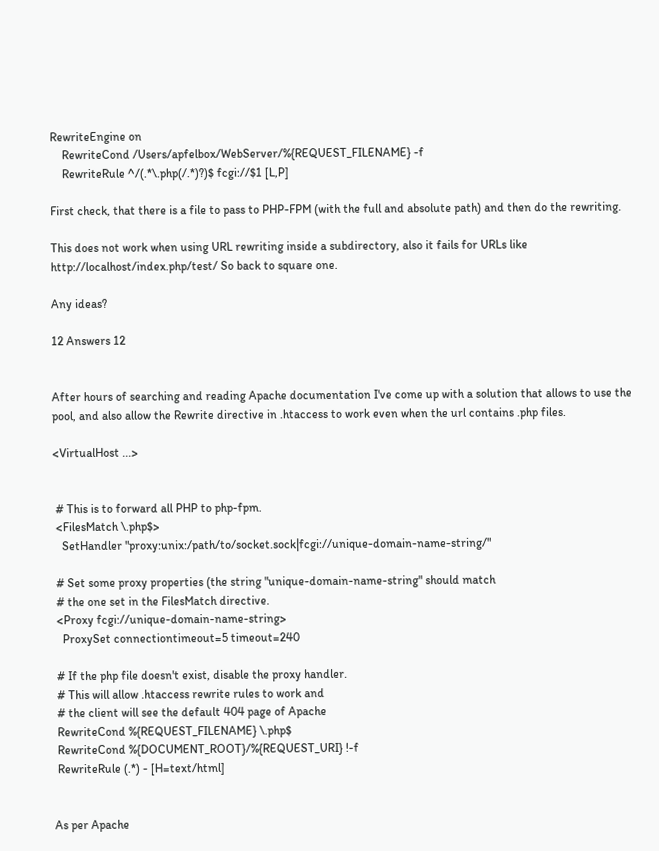RewriteEngine on
    RewriteCond /Users/apfelbox/WebServer/%{REQUEST_FILENAME} -f
    RewriteRule ^/(.*\.php(/.*)?)$ fcgi://$1 [L,P]

First check, that there is a file to pass to PHP-FPM (with the full and absolute path) and then do the rewriting.

This does not work when using URL rewriting inside a subdirectory, also it fails for URLs like http://localhost/index.php/test/ So back to square one.

Any ideas?

12 Answers 12


After hours of searching and reading Apache documentation I've come up with a solution that allows to use the pool, and also allow the Rewrite directive in .htaccess to work even when the url contains .php files.

<VirtualHost ...>


 # This is to forward all PHP to php-fpm.
 <FilesMatch \.php$>
   SetHandler "proxy:unix:/path/to/socket.sock|fcgi://unique-domain-name-string/"

 # Set some proxy properties (the string "unique-domain-name-string" should match
 # the one set in the FilesMatch directive.
 <Proxy fcgi://unique-domain-name-string>
   ProxySet connectiontimeout=5 timeout=240

 # If the php file doesn't exist, disable the proxy handler.
 # This will allow .htaccess rewrite rules to work and
 # the client will see the default 404 page of Apache
 RewriteCond %{REQUEST_FILENAME} \.php$
 RewriteCond %{DOCUMENT_ROOT}/%{REQUEST_URI} !-f
 RewriteRule (.*) - [H=text/html]


As per Apache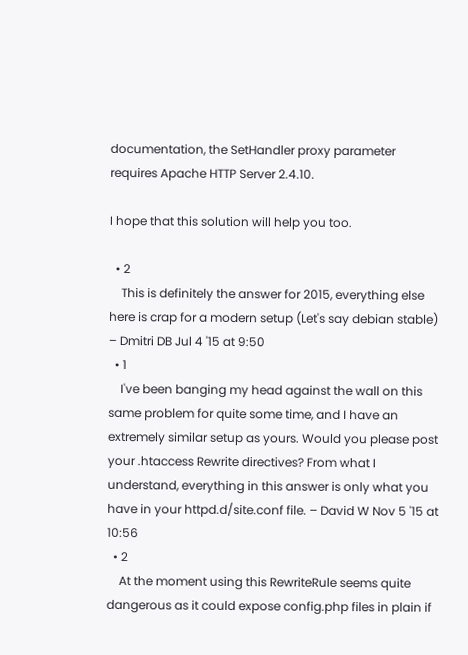documentation, the SetHandler proxy parameter requires Apache HTTP Server 2.4.10.

I hope that this solution will help you too.

  • 2
    This is definitely the answer for 2015, everything else here is crap for a modern setup (Let's say debian stable) – Dmitri DB Jul 4 '15 at 9:50
  • 1
    I've been banging my head against the wall on this same problem for quite some time, and I have an extremely similar setup as yours. Would you please post your .htaccess Rewrite directives? From what I understand, everything in this answer is only what you have in your httpd.d/site.conf file. – David W Nov 5 '15 at 10:56
  • 2
    At the moment using this RewriteRule seems quite dangerous as it could expose config.php files in plain if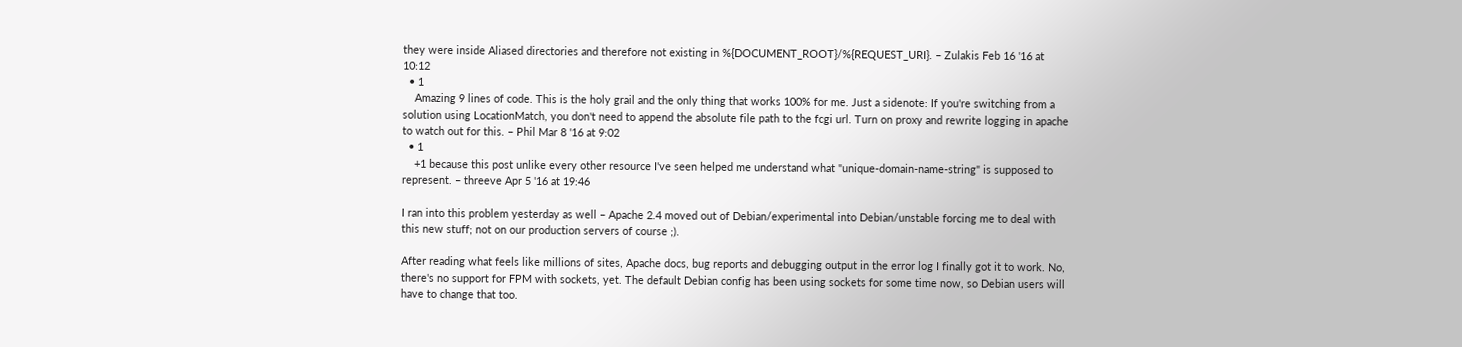they were inside Aliased directories and therefore not existing in %{DOCUMENT_ROOT}/%{REQUEST_URI}. – Zulakis Feb 16 '16 at 10:12
  • 1
    Amazing 9 lines of code. This is the holy grail and the only thing that works 100% for me. Just a sidenote: If you're switching from a solution using LocationMatch, you don't need to append the absolute file path to the fcgi url. Turn on proxy and rewrite logging in apache to watch out for this. – Phil Mar 8 '16 at 9:02
  • 1
    +1 because this post unlike every other resource I've seen helped me understand what "unique-domain-name-string" is supposed to represent. – threeve Apr 5 '16 at 19:46

I ran into this problem yesterday as well – Apache 2.4 moved out of Debian/experimental into Debian/unstable forcing me to deal with this new stuff; not on our production servers of course ;).

After reading what feels like millions of sites, Apache docs, bug reports and debugging output in the error log I finally got it to work. No, there's no support for FPM with sockets, yet. The default Debian config has been using sockets for some time now, so Debian users will have to change that too.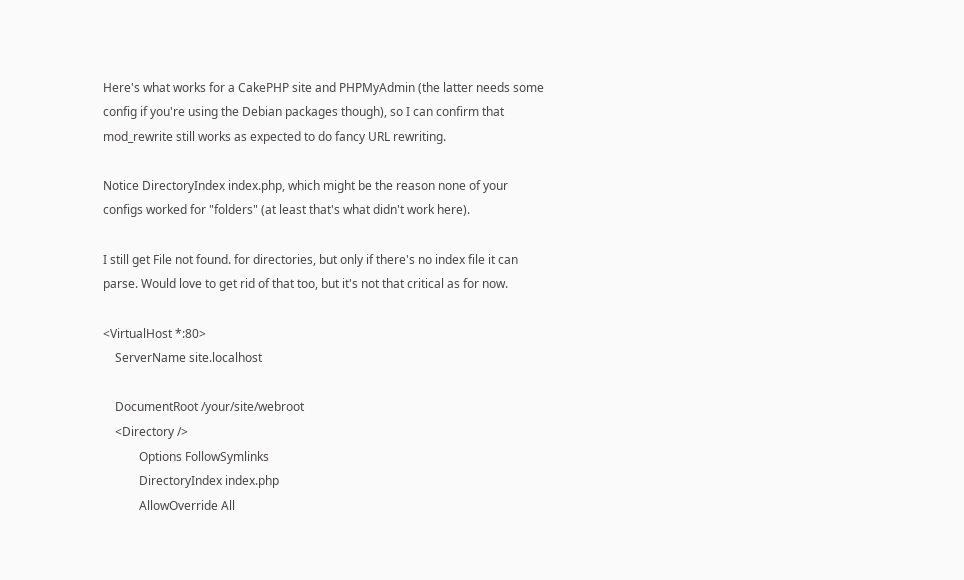Here's what works for a CakePHP site and PHPMyAdmin (the latter needs some config if you're using the Debian packages though), so I can confirm that mod_rewrite still works as expected to do fancy URL rewriting.

Notice DirectoryIndex index.php, which might be the reason none of your configs worked for "folders" (at least that's what didn't work here).

I still get File not found. for directories, but only if there's no index file it can parse. Would love to get rid of that too, but it's not that critical as for now.

<VirtualHost *:80>
    ServerName site.localhost

    DocumentRoot /your/site/webroot
    <Directory />
            Options FollowSymlinks
            DirectoryIndex index.php
            AllowOverride All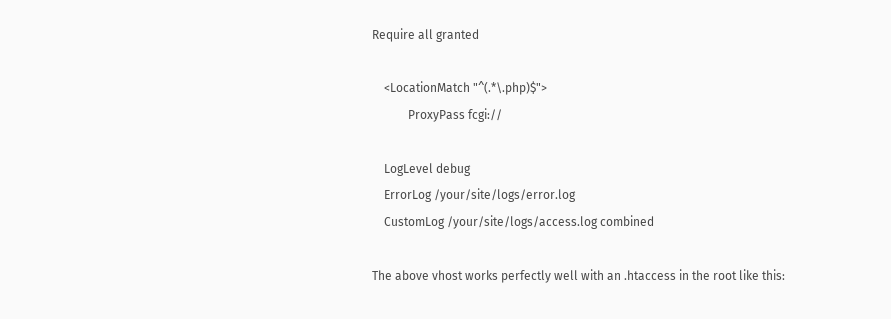Require all granted

    <LocationMatch "^(.*\.php)$">
            ProxyPass fcgi://

    LogLevel debug
    ErrorLog /your/site/logs/error.log
    CustomLog /your/site/logs/access.log combined

The above vhost works perfectly well with an .htaccess in the root like this: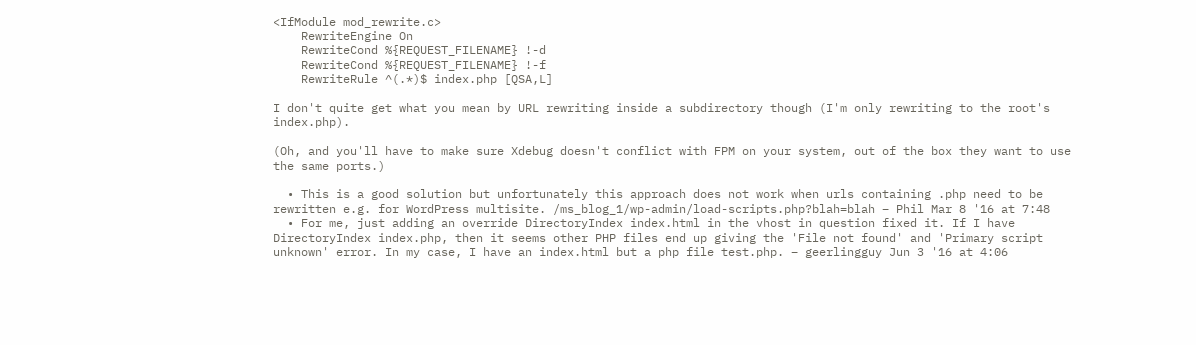<IfModule mod_rewrite.c>
    RewriteEngine On
    RewriteCond %{REQUEST_FILENAME} !-d
    RewriteCond %{REQUEST_FILENAME} !-f
    RewriteRule ^(.*)$ index.php [QSA,L]

I don't quite get what you mean by URL rewriting inside a subdirectory though (I'm only rewriting to the root's index.php).

(Oh, and you'll have to make sure Xdebug doesn't conflict with FPM on your system, out of the box they want to use the same ports.)

  • This is a good solution but unfortunately this approach does not work when urls containing .php need to be rewritten e.g. for WordPress multisite. /ms_blog_1/wp-admin/load-scripts.php?blah=blah – Phil Mar 8 '16 at 7:48
  • For me, just adding an override DirectoryIndex index.html in the vhost in question fixed it. If I have DirectoryIndex index.php, then it seems other PHP files end up giving the 'File not found' and 'Primary script unknown' error. In my case, I have an index.html but a php file test.php. – geerlingguy Jun 3 '16 at 4:06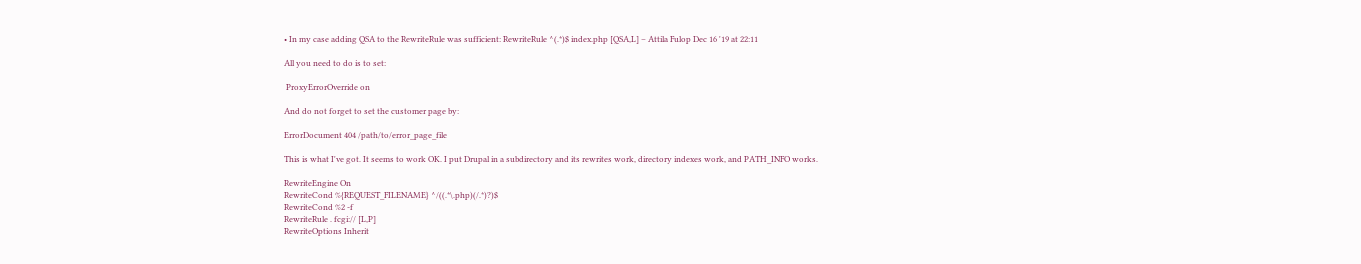• In my case adding QSA to the RewriteRule was sufficient: RewriteRule ^(.*)$ index.php [QSA,L] – Attila Fulop Dec 16 '19 at 22:11

All you need to do is to set:

 ProxyErrorOverride on

And do not forget to set the customer page by:

ErrorDocument 404 /path/to/error_page_file

This is what I've got. It seems to work OK. I put Drupal in a subdirectory and its rewrites work, directory indexes work, and PATH_INFO works.

RewriteEngine On
RewriteCond %{REQUEST_FILENAME} ^/((.*\.php)(/.*)?)$
RewriteCond %2 -f
RewriteRule . fcgi:// [L,P]
RewriteOptions Inherit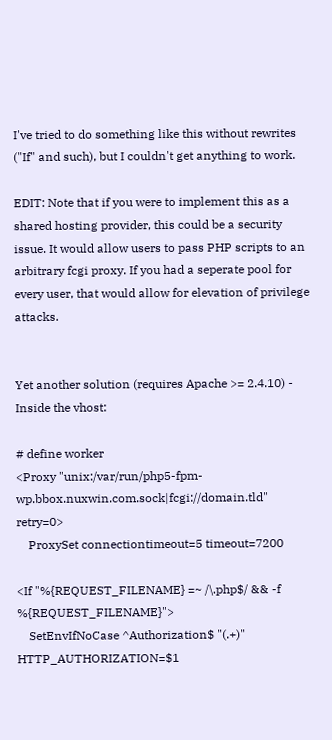I've tried to do something like this without rewrites ("If" and such), but I couldn't get anything to work.

EDIT: Note that if you were to implement this as a shared hosting provider, this could be a security issue. It would allow users to pass PHP scripts to an arbitrary fcgi proxy. If you had a seperate pool for every user, that would allow for elevation of privilege attacks.


Yet another solution (requires Apache >= 2.4.10) - Inside the vhost:

# define worker
<Proxy "unix:/var/run/php5-fpm-wp.bbox.nuxwin.com.sock|fcgi://domain.tld" retry=0>
    ProxySet connectiontimeout=5 timeout=7200

<If "%{REQUEST_FILENAME} =~ /\.php$/ && -f %{REQUEST_FILENAME}">
    SetEnvIfNoCase ^Authorization$ "(.+)" HTTP_AUTHORIZATION=$1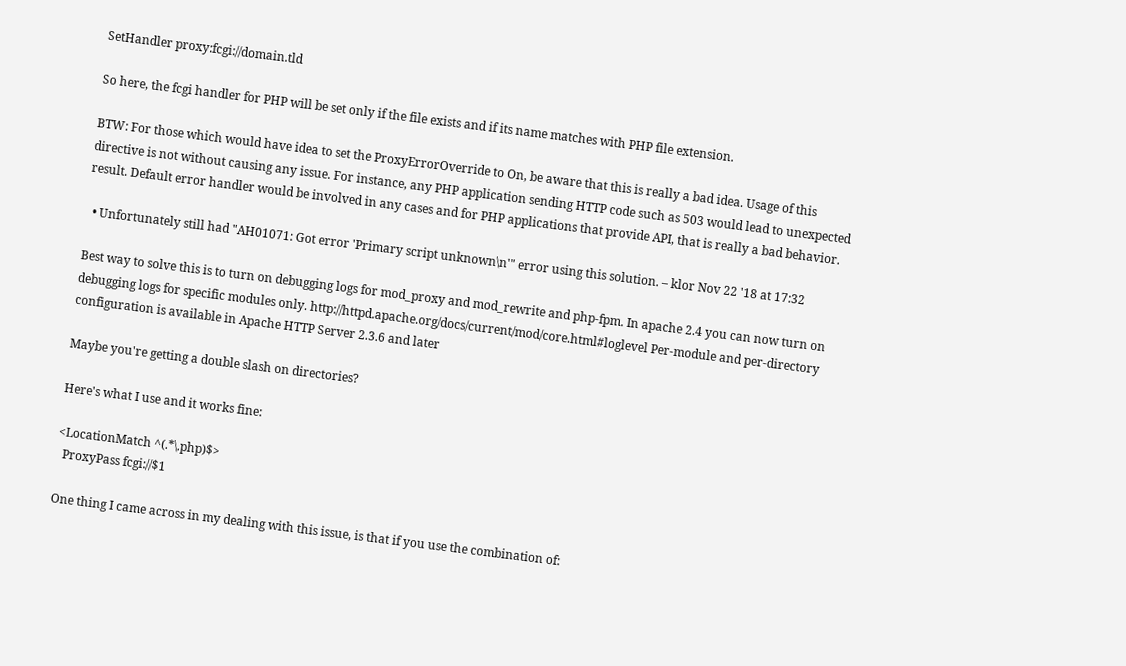SetHandler proxy:fcgi://domain.tld

So here, the fcgi handler for PHP will be set only if the file exists and if its name matches with PHP file extension.

BTW: For those which would have idea to set the ProxyErrorOverride to On, be aware that this is really a bad idea. Usage of this directive is not without causing any issue. For instance, any PHP application sending HTTP code such as 503 would lead to unexpected result. Default error handler would be involved in any cases and for PHP applications that provide API, that is really a bad behavior.

  • Unfortunately still had "AH01071: Got error 'Primary script unknown\n'" error using this solution. – klor Nov 22 '18 at 17:32

Best way to solve this is to turn on debugging logs for mod_proxy and mod_rewrite and php-fpm. In apache 2.4 you can now turn on debugging logs for specific modules only. http://httpd.apache.org/docs/current/mod/core.html#loglevel Per-module and per-directory configuration is available in Apache HTTP Server 2.3.6 and later

Maybe you're getting a double slash on directories?

Here's what I use and it works fine:

<LocationMatch ^(.*\.php)$>
  ProxyPass fcgi://$1

One thing I came across in my dealing with this issue, is that if you use the combination of: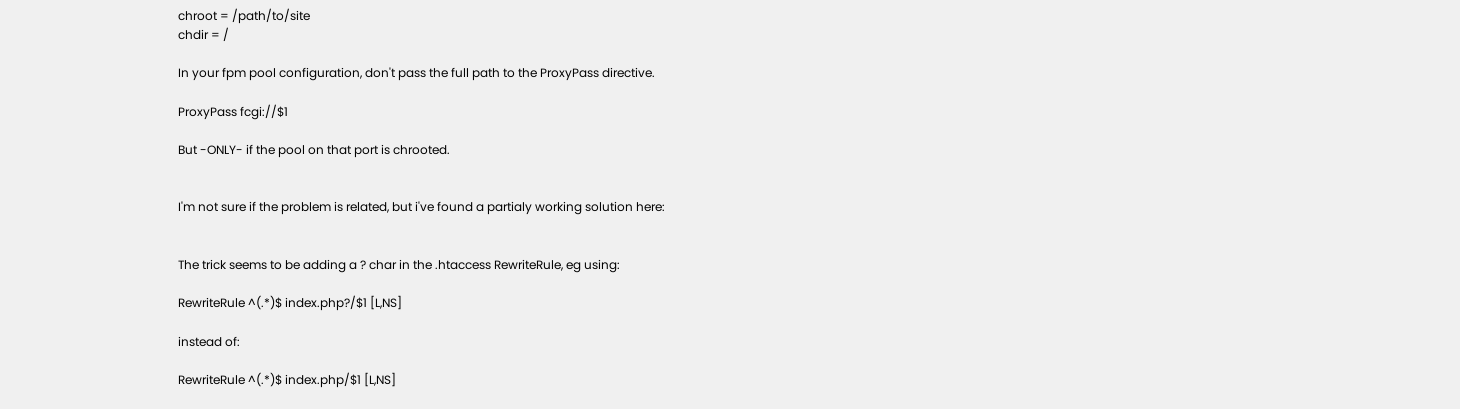chroot = /path/to/site
chdir = /

In your fpm pool configuration, don't pass the full path to the ProxyPass directive.

ProxyPass fcgi://$1

But -ONLY- if the pool on that port is chrooted.


I'm not sure if the problem is related, but i've found a partialy working solution here:


The trick seems to be adding a ? char in the .htaccess RewriteRule, eg using:

RewriteRule ^(.*)$ index.php?/$1 [L,NS]

instead of:

RewriteRule ^(.*)$ index.php/$1 [L,NS]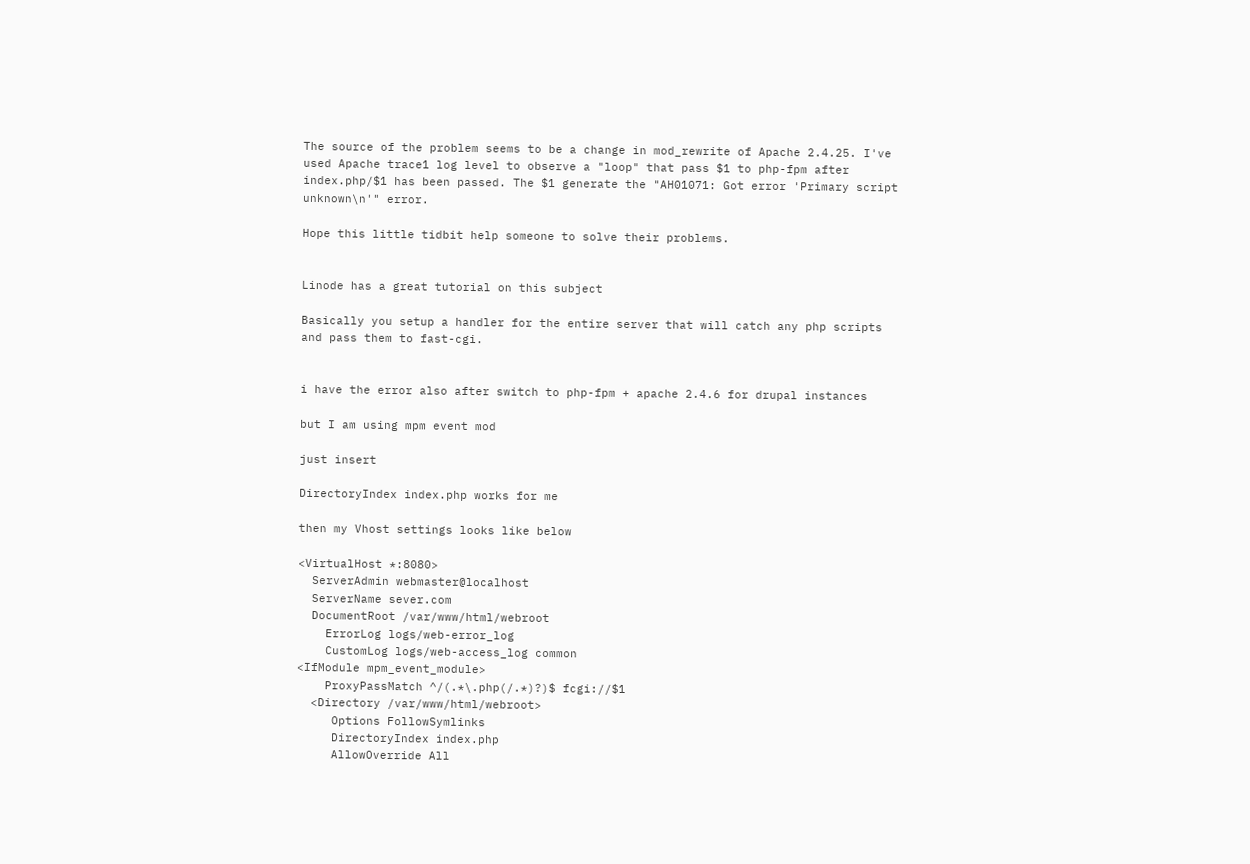The source of the problem seems to be a change in mod_rewrite of Apache 2.4.25. I've used Apache trace1 log level to observe a "loop" that pass $1 to php-fpm after index.php/$1 has been passed. The $1 generate the "AH01071: Got error 'Primary script unknown\n'" error.

Hope this little tidbit help someone to solve their problems.


Linode has a great tutorial on this subject

Basically you setup a handler for the entire server that will catch any php scripts and pass them to fast-cgi.


i have the error also after switch to php-fpm + apache 2.4.6 for drupal instances

but I am using mpm event mod

just insert

DirectoryIndex index.php works for me

then my Vhost settings looks like below

<VirtualHost *:8080>
  ServerAdmin webmaster@localhost
  ServerName sever.com
  DocumentRoot /var/www/html/webroot
    ErrorLog logs/web-error_log
    CustomLog logs/web-access_log common
<IfModule mpm_event_module>
    ProxyPassMatch ^/(.*\.php(/.*)?)$ fcgi://$1
  <Directory /var/www/html/webroot>
     Options FollowSymlinks
     DirectoryIndex index.php
     AllowOverride All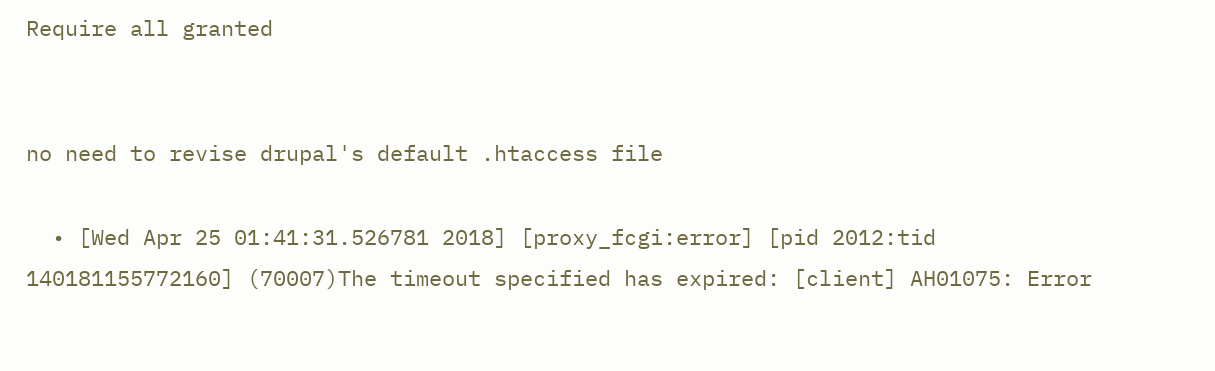Require all granted


no need to revise drupal's default .htaccess file

  • [Wed Apr 25 01:41:31.526781 2018] [proxy_fcgi:error] [pid 2012:tid 140181155772160] (70007)The timeout specified has expired: [client] AH01075: Error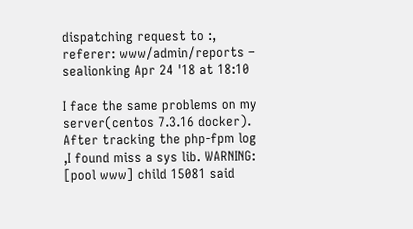dispatching request to :, referer: www/admin/reports – sealionking Apr 24 '18 at 18:10

I face the same problems on my server(centos 7.3.16 docker). After tracking the php-fpm log ,I found miss a sys lib. WARNING: [pool www] child 15081 said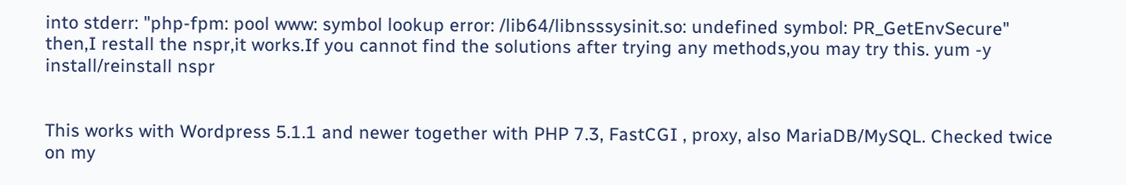into stderr: "php-fpm: pool www: symbol lookup error: /lib64/libnsssysinit.so: undefined symbol: PR_GetEnvSecure" then,I restall the nspr,it works.If you cannot find the solutions after trying any methods,you may try this. yum -y install/reinstall nspr


This works with Wordpress 5.1.1 and newer together with PHP 7.3, FastCGI , proxy, also MariaDB/MySQL. Checked twice on my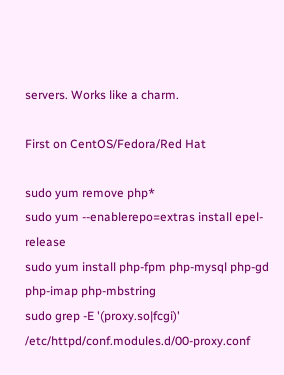servers. Works like a charm.

First on CentOS/Fedora/Red Hat

sudo yum remove php*
sudo yum --enablerepo=extras install epel-release
sudo yum install php-fpm php-mysql php-gd php-imap php-mbstring
sudo grep -E '(proxy.so|fcgi)' /etc/httpd/conf.modules.d/00-proxy.conf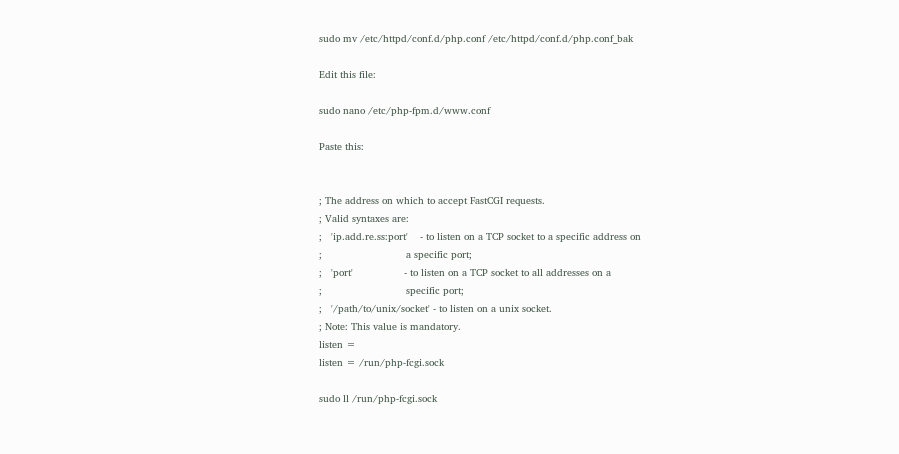sudo mv /etc/httpd/conf.d/php.conf /etc/httpd/conf.d/php.conf_bak

Edit this file:

sudo nano /etc/php-fpm.d/www.conf

Paste this:


; The address on which to accept FastCGI requests.
; Valid syntaxes are:
;   'ip.add.re.ss:port'    - to listen on a TCP socket to a specific address on
;                            a specific port;
;   'port'                 - to listen on a TCP socket to all addresses on a
;                            specific port;
;   '/path/to/unix/socket' - to listen on a unix socket.
; Note: This value is mandatory.
listen =
listen = /run/php-fcgi.sock

sudo ll /run/php-fcgi.sock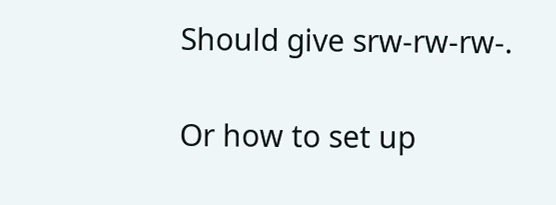Should give srw-rw-rw-.

Or how to set up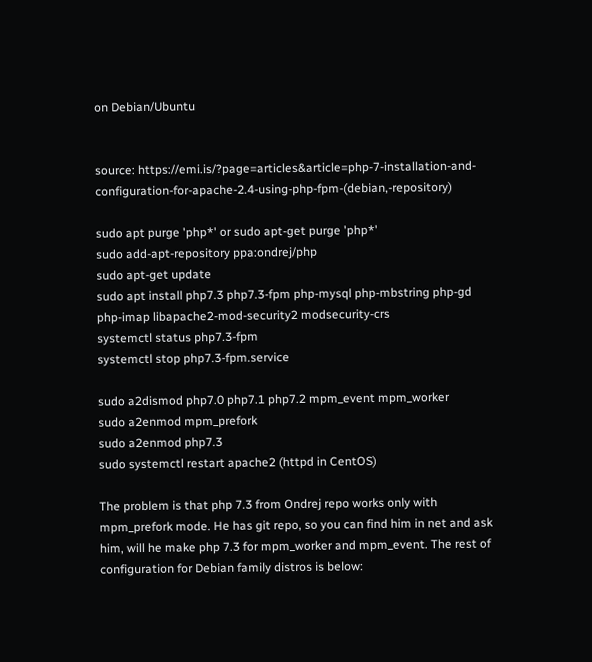on Debian/Ubuntu


source: https://emi.is/?page=articles&article=php-7-installation-and-configuration-for-apache-2.4-using-php-fpm-(debian,-repository)

sudo apt purge 'php*' or sudo apt-get purge 'php*'
sudo add-apt-repository ppa:ondrej/php
sudo apt-get update
sudo apt install php7.3 php7.3-fpm php-mysql php-mbstring php-gd php-imap libapache2-mod-security2 modsecurity-crs
systemctl status php7.3-fpm
systemctl stop php7.3-fpm.service

sudo a2dismod php7.0 php7.1 php7.2 mpm_event mpm_worker
sudo a2enmod mpm_prefork
sudo a2enmod php7.3
sudo systemctl restart apache2 (httpd in CentOS)

The problem is that php 7.3 from Ondrej repo works only with mpm_prefork mode. He has git repo, so you can find him in net and ask him, will he make php 7.3 for mpm_worker and mpm_event. The rest of configuration for Debian family distros is below: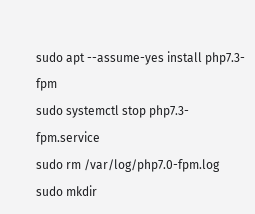sudo apt --assume-yes install php7.3-fpm
sudo systemctl stop php7.3-fpm.service
sudo rm /var/log/php7.0-fpm.log
sudo mkdir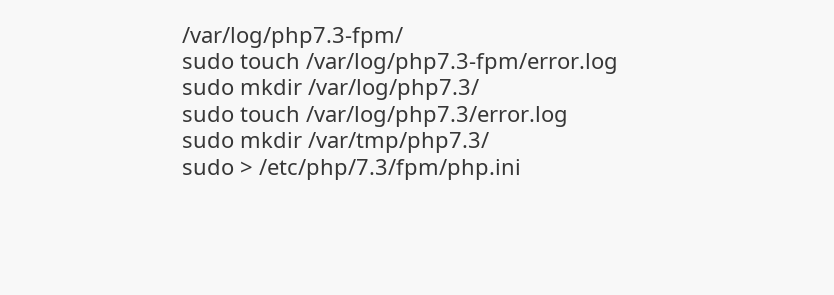/var/log/php7.3-fpm/
sudo touch /var/log/php7.3-fpm/error.log
sudo mkdir /var/log/php7.3/
sudo touch /var/log/php7.3/error.log
sudo mkdir /var/tmp/php7.3/
sudo > /etc/php/7.3/fpm/php.ini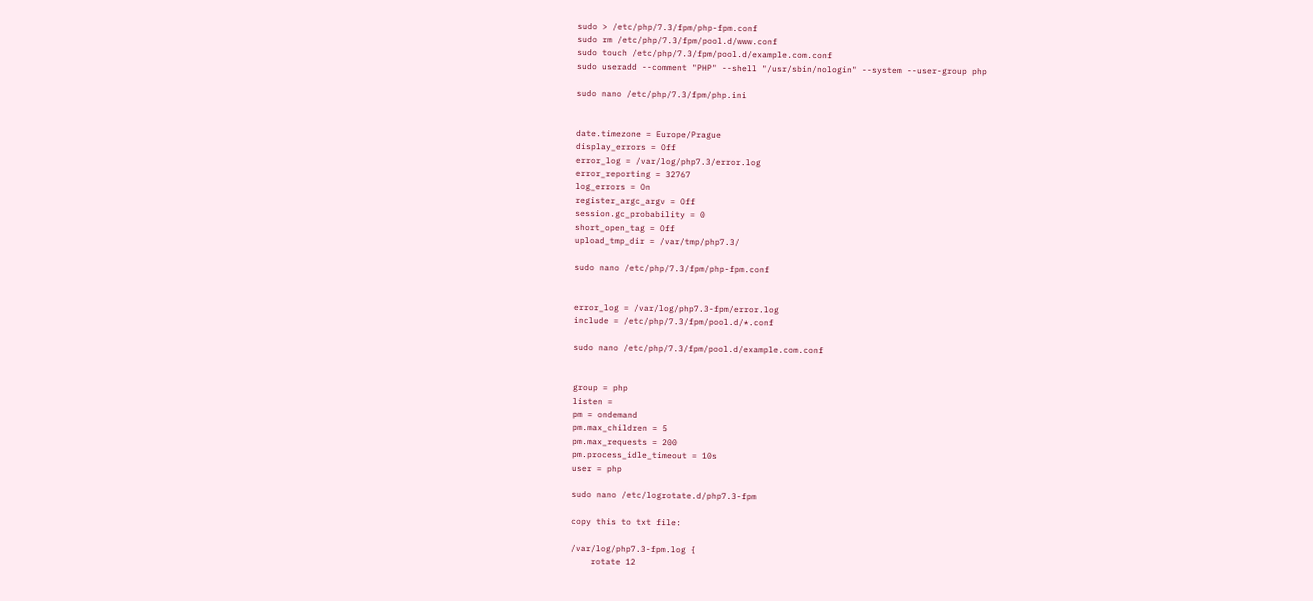sudo > /etc/php/7.3/fpm/php-fpm.conf
sudo rm /etc/php/7.3/fpm/pool.d/www.conf
sudo touch /etc/php/7.3/fpm/pool.d/example.com.conf
sudo useradd --comment "PHP" --shell "/usr/sbin/nologin" --system --user-group php

sudo nano /etc/php/7.3/fpm/php.ini


date.timezone = Europe/Prague
display_errors = Off
error_log = /var/log/php7.3/error.log
error_reporting = 32767
log_errors = On
register_argc_argv = Off
session.gc_probability = 0
short_open_tag = Off
upload_tmp_dir = /var/tmp/php7.3/

sudo nano /etc/php/7.3/fpm/php-fpm.conf


error_log = /var/log/php7.3-fpm/error.log
include = /etc/php/7.3/fpm/pool.d/*.conf

sudo nano /etc/php/7.3/fpm/pool.d/example.com.conf


group = php
listen =
pm = ondemand
pm.max_children = 5
pm.max_requests = 200
pm.process_idle_timeout = 10s
user = php

sudo nano /etc/logrotate.d/php7.3-fpm

copy this to txt file:

/var/log/php7.3-fpm.log {
    rotate 12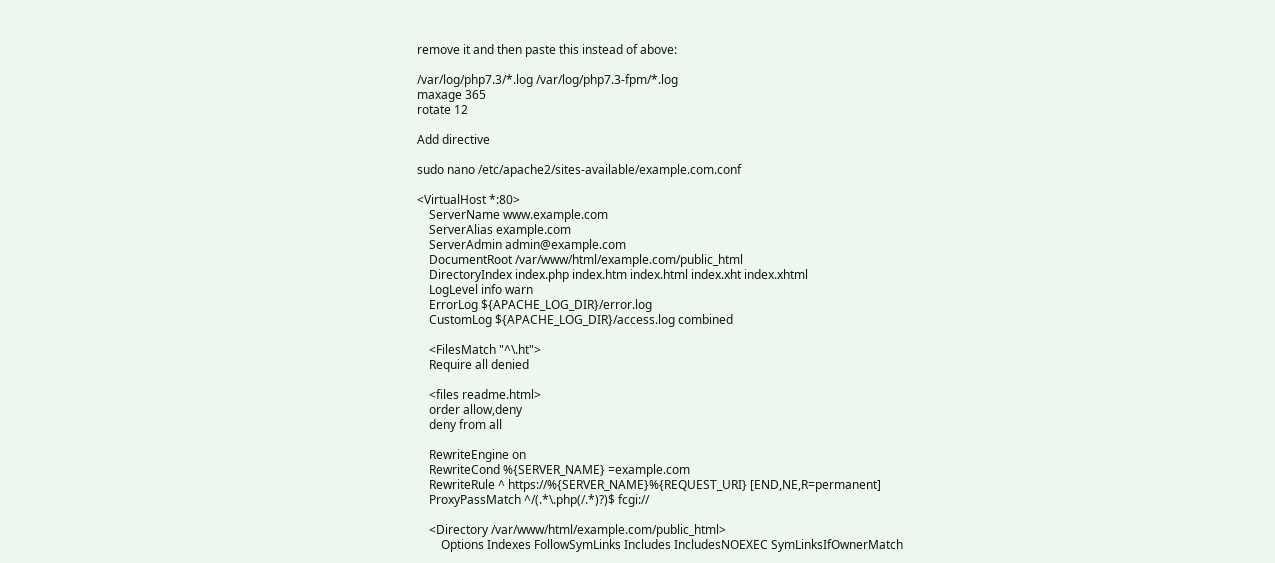remove it and then paste this instead of above:

/var/log/php7.3/*.log /var/log/php7.3-fpm/*.log
maxage 365
rotate 12

Add directive

sudo nano /etc/apache2/sites-available/example.com.conf

<VirtualHost *:80>
    ServerName www.example.com
    ServerAlias example.com
    ServerAdmin admin@example.com
    DocumentRoot /var/www/html/example.com/public_html
    DirectoryIndex index.php index.htm index.html index.xht index.xhtml
    LogLevel info warn
    ErrorLog ${APACHE_LOG_DIR}/error.log
    CustomLog ${APACHE_LOG_DIR}/access.log combined

    <FilesMatch "^\.ht">
    Require all denied

    <files readme.html>
    order allow,deny
    deny from all

    RewriteEngine on
    RewriteCond %{SERVER_NAME} =example.com
    RewriteRule ^ https://%{SERVER_NAME}%{REQUEST_URI} [END,NE,R=permanent]
    ProxyPassMatch ^/(.*\.php(/.*)?)$ fcgi://

    <Directory /var/www/html/example.com/public_html>
        Options Indexes FollowSymLinks Includes IncludesNOEXEC SymLinksIfOwnerMatch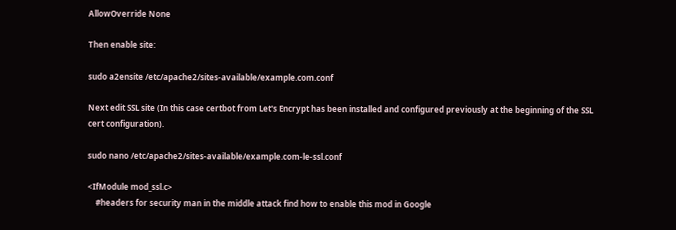AllowOverride None

Then enable site:

sudo a2ensite /etc/apache2/sites-available/example.com.conf

Next edit SSL site (In this case certbot from Let's Encrypt has been installed and configured previously at the beginning of the SSL cert configuration).

sudo nano /etc/apache2/sites-available/example.com-le-ssl.conf

<IfModule mod_ssl.c>
    #headers for security man in the middle attack find how to enable this mod in Google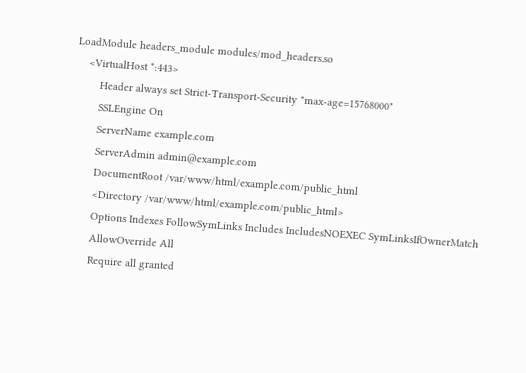LoadModule headers_module modules/mod_headers.so
    <VirtualHost *:443>
        Header always set Strict-Transport-Security "max-age=15768000"
        SSLEngine On
        ServerName example.com
        ServerAdmin admin@example.com
        DocumentRoot /var/www/html/example.com/public_html
        <Directory /var/www/html/example.com/public_html>
        Options Indexes FollowSymLinks Includes IncludesNOEXEC SymLinksIfOwnerMatch
        AllowOverride All
        Require all granted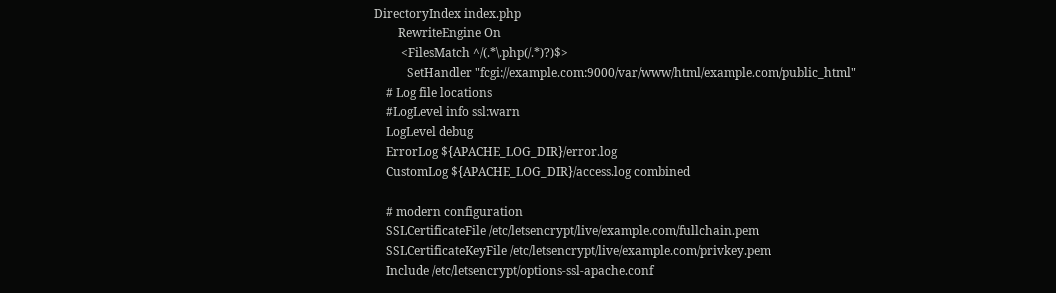DirectoryIndex index.php
        RewriteEngine On
         <FilesMatch ^/(.*\.php(/.*)?)$>
           SetHandler "fcgi://example.com:9000/var/www/html/example.com/public_html"
    # Log file locations
    #LogLevel info ssl:warn
    LogLevel debug
    ErrorLog ${APACHE_LOG_DIR}/error.log
    CustomLog ${APACHE_LOG_DIR}/access.log combined

    # modern configuration
    SSLCertificateFile /etc/letsencrypt/live/example.com/fullchain.pem
    SSLCertificateKeyFile /etc/letsencrypt/live/example.com/privkey.pem
    Include /etc/letsencrypt/options-ssl-apache.conf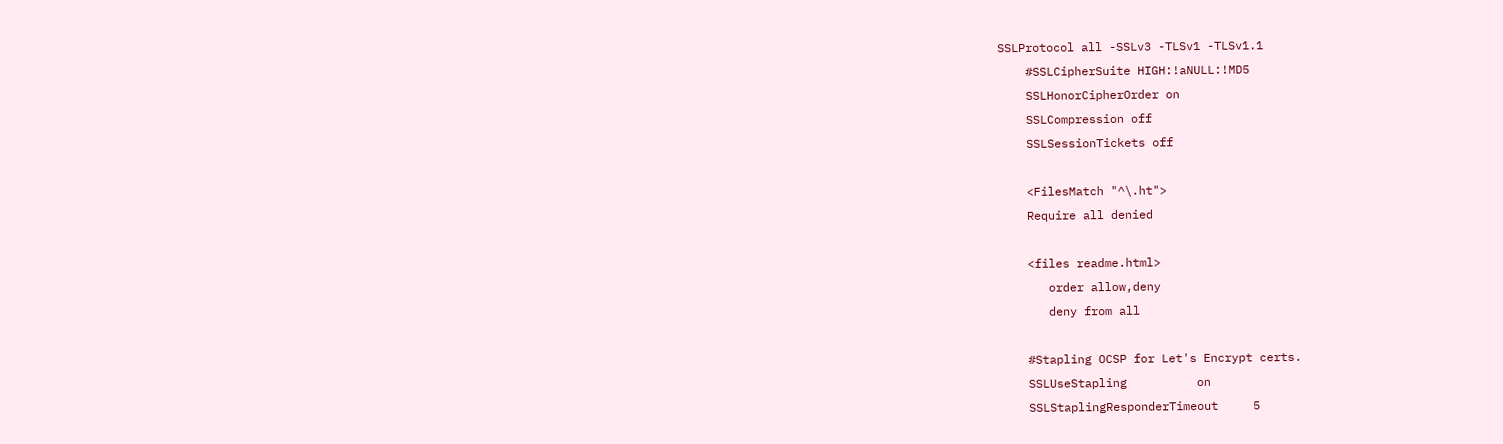SSLProtocol all -SSLv3 -TLSv1 -TLSv1.1
    #SSLCipherSuite HIGH:!aNULL:!MD5
    SSLHonorCipherOrder on
    SSLCompression off
    SSLSessionTickets off

    <FilesMatch "^\.ht">
    Require all denied

    <files readme.html>
       order allow,deny
       deny from all

    #Stapling OCSP for Let's Encrypt certs.
    SSLUseStapling          on
    SSLStaplingResponderTimeout     5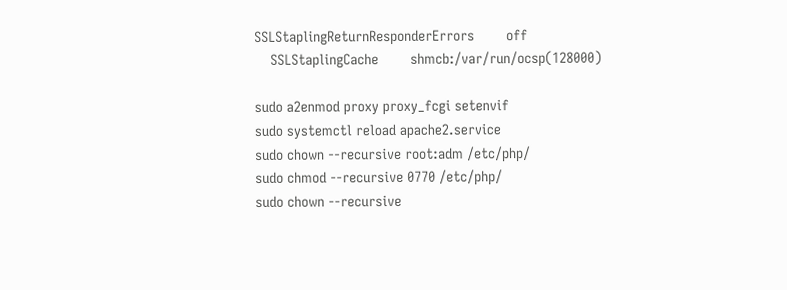SSLStaplingReturnResponderErrors        off
    SSLStaplingCache        shmcb:/var/run/ocsp(128000)

sudo a2enmod proxy proxy_fcgi setenvif
sudo systemctl reload apache2.service
sudo chown --recursive root:adm /etc/php/
sudo chmod --recursive 0770 /etc/php/
sudo chown --recursive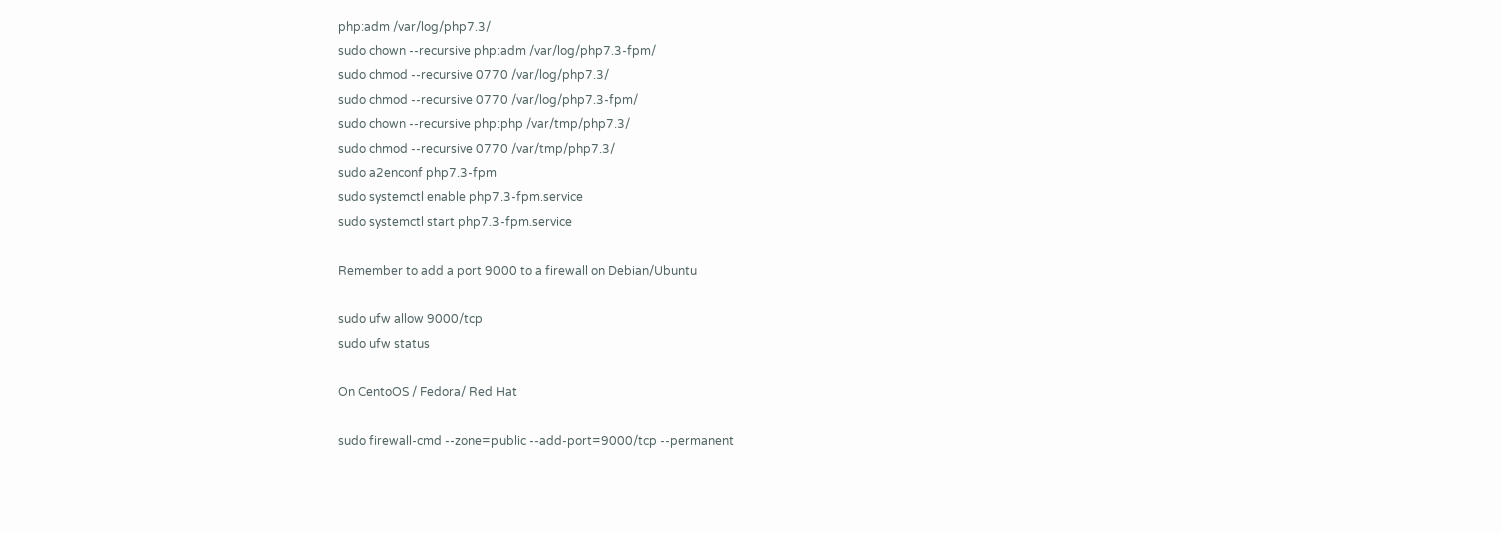php:adm /var/log/php7.3/
sudo chown --recursive php:adm /var/log/php7.3-fpm/
sudo chmod --recursive 0770 /var/log/php7.3/
sudo chmod --recursive 0770 /var/log/php7.3-fpm/
sudo chown --recursive php:php /var/tmp/php7.3/
sudo chmod --recursive 0770 /var/tmp/php7.3/
sudo a2enconf php7.3-fpm
sudo systemctl enable php7.3-fpm.service
sudo systemctl start php7.3-fpm.service

Remember to add a port 9000 to a firewall on Debian/Ubuntu

sudo ufw allow 9000/tcp
sudo ufw status

On CentoOS / Fedora/ Red Hat

sudo firewall-cmd --zone=public --add-port=9000/tcp --permanent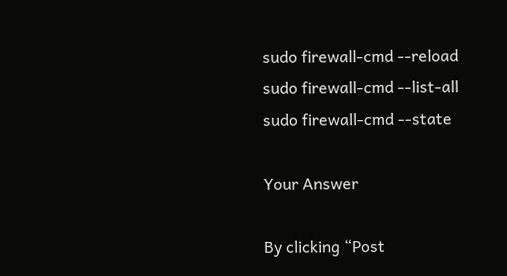sudo firewall-cmd --reload
sudo firewall-cmd --list-all
sudo firewall-cmd --state

Your Answer

By clicking “Post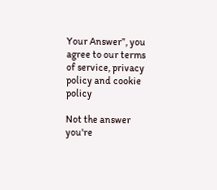Your Answer”, you agree to our terms of service, privacy policy and cookie policy

Not the answer you're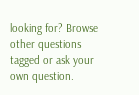looking for? Browse other questions tagged or ask your own question.